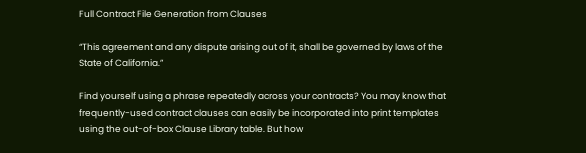Full Contract File Generation from Clauses

“This agreement and any dispute arising out of it, shall be governed by laws of the State of California.”

Find yourself using a phrase repeatedly across your contracts? You may know that frequently-used contract clauses can easily be incorporated into print templates using the out-of-box Clause Library table. But how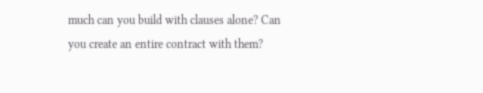much can you build with clauses alone? Can you create an entire contract with them?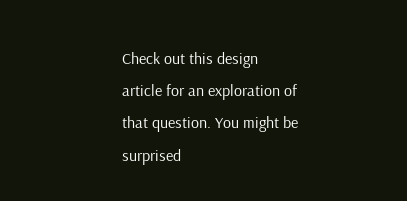Check out this design article for an exploration of that question. You might be surprised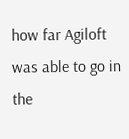how far Agiloft was able to go in the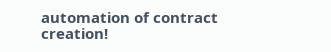automation of contract creation!